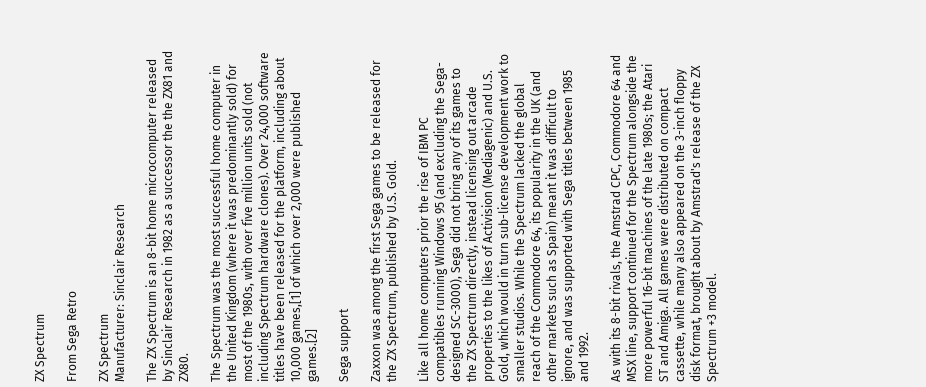ZX Spectrum

From Sega Retro

ZX Spectrum
Manufacturer: Sinclair Research

The ZX Spectrum is an 8-bit home microcomputer released by Sinclair Research in 1982 as a successor the the ZX81 and ZX80.

The Spectrum was the most successful home computer in the United Kingdom (where it was predominantly sold) for most of the 1980s, with over five million units sold (not including Spectrum hardware clones). Over 24,000 software titles have been released for the platform, including about 10,000 games,[1] of which over 2,000 were published games.[2]

Sega support

Zaxxon was among the first Sega games to be released for the ZX Spectrum, published by U.S. Gold.

Like all home computers prior the rise of IBM PC compatibles running Windows 95 (and excluding the Sega-designed SC-3000), Sega did not bring any of its games to the ZX Spectrum directly, instead licensing out arcade properties to the likes of Activision (Mediagenic) and U.S. Gold, which would in turn sub-license development work to smaller studios. While the Spectrum lacked the global reach of the Commodore 64, its popularity in the UK (and other markets such as Spain) meant it was difficult to ignore, and was supported with Sega titles between 1985 and 1992.

As with its 8-bit rivals, the Amstrad CPC, Commodore 64 and MSX line, support continued for the Spectrum alongside the more powerful 16-bit machines of the late 1980s; the Atari ST and Amiga. All games were distributed on compact cassette, while many also appeared on the 3-inch floppy disk format, brought about by Amstrad's release of the ZX Spectrum +3 model.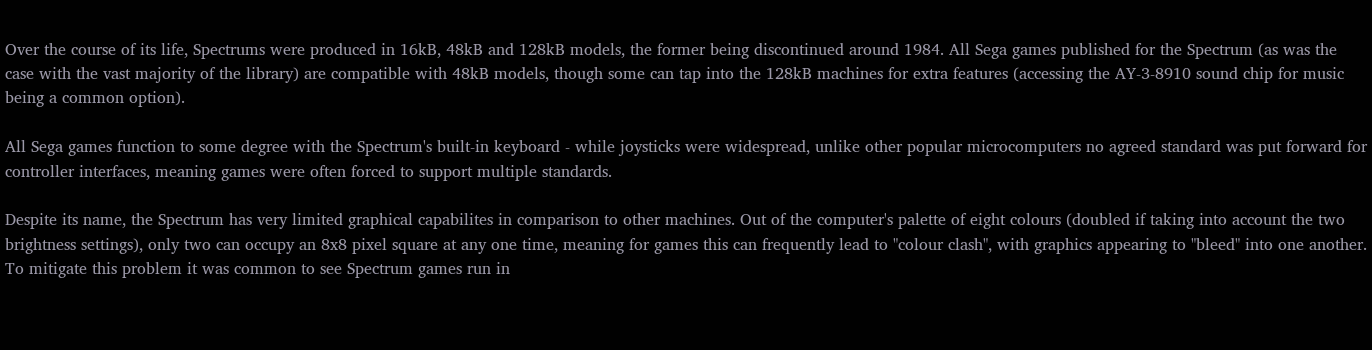Over the course of its life, Spectrums were produced in 16kB, 48kB and 128kB models, the former being discontinued around 1984. All Sega games published for the Spectrum (as was the case with the vast majority of the library) are compatible with 48kB models, though some can tap into the 128kB machines for extra features (accessing the AY-3-8910 sound chip for music being a common option).

All Sega games function to some degree with the Spectrum's built-in keyboard - while joysticks were widespread, unlike other popular microcomputers no agreed standard was put forward for controller interfaces, meaning games were often forced to support multiple standards.

Despite its name, the Spectrum has very limited graphical capabilites in comparison to other machines. Out of the computer's palette of eight colours (doubled if taking into account the two brightness settings), only two can occupy an 8x8 pixel square at any one time, meaning for games this can frequently lead to "colour clash", with graphics appearing to "bleed" into one another. To mitigate this problem it was common to see Spectrum games run in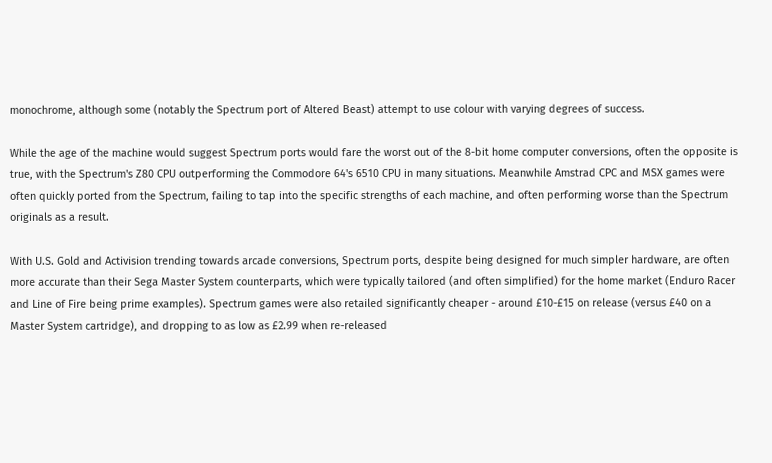monochrome, although some (notably the Spectrum port of Altered Beast) attempt to use colour with varying degrees of success.

While the age of the machine would suggest Spectrum ports would fare the worst out of the 8-bit home computer conversions, often the opposite is true, with the Spectrum's Z80 CPU outperforming the Commodore 64's 6510 CPU in many situations. Meanwhile Amstrad CPC and MSX games were often quickly ported from the Spectrum, failing to tap into the specific strengths of each machine, and often performing worse than the Spectrum originals as a result.

With U.S. Gold and Activision trending towards arcade conversions, Spectrum ports, despite being designed for much simpler hardware, are often more accurate than their Sega Master System counterparts, which were typically tailored (and often simplified) for the home market (Enduro Racer and Line of Fire being prime examples). Spectrum games were also retailed significantly cheaper - around £10-£15 on release (versus £40 on a Master System cartridge), and dropping to as low as £2.99 when re-released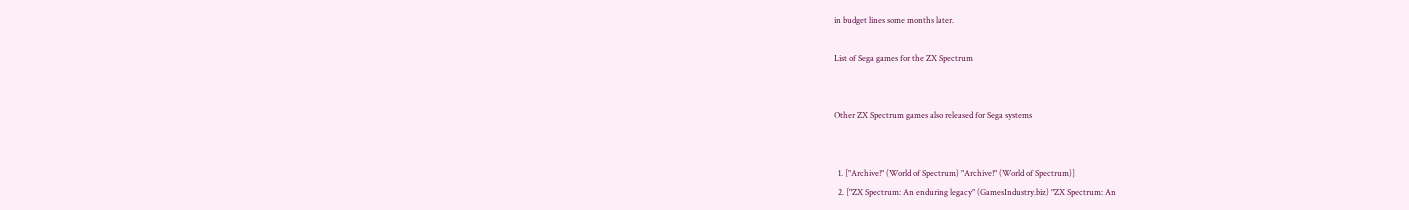in budget lines some months later.

List of Sega games for the ZX Spectrum


Other ZX Spectrum games also released for Sega systems


  1. ["Archive!" (World of Spectrum) "Archive!" (World of Spectrum)]
  2. ["ZX Spectrum: An enduring legacy" (GamesIndustry.biz) "ZX Spectrum: An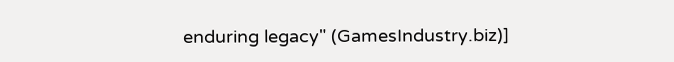enduring legacy" (GamesIndustry.biz)]